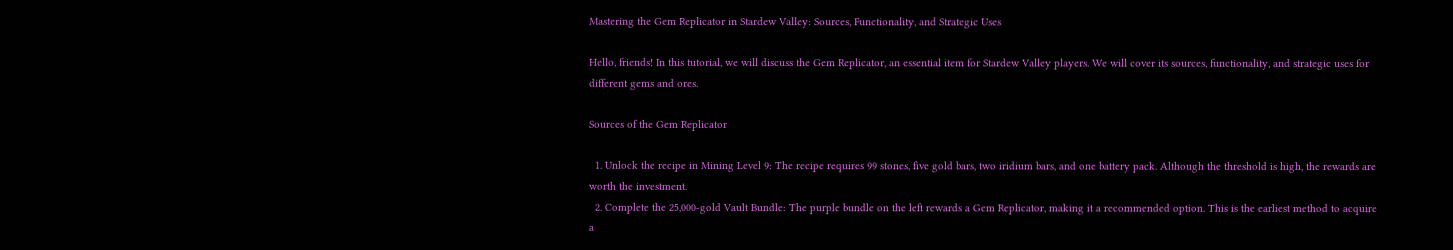Mastering the Gem Replicator in Stardew Valley: Sources, Functionality, and Strategic Uses

Hello, friends! In this tutorial, we will discuss the Gem Replicator, an essential item for Stardew Valley players. We will cover its sources, functionality, and strategic uses for different gems and ores.

Sources of the Gem Replicator

  1. Unlock the recipe in Mining Level 9: The recipe requires 99 stones, five gold bars, two iridium bars, and one battery pack. Although the threshold is high, the rewards are worth the investment.
  2. Complete the 25,000-gold Vault Bundle: The purple bundle on the left rewards a Gem Replicator, making it a recommended option. This is the earliest method to acquire a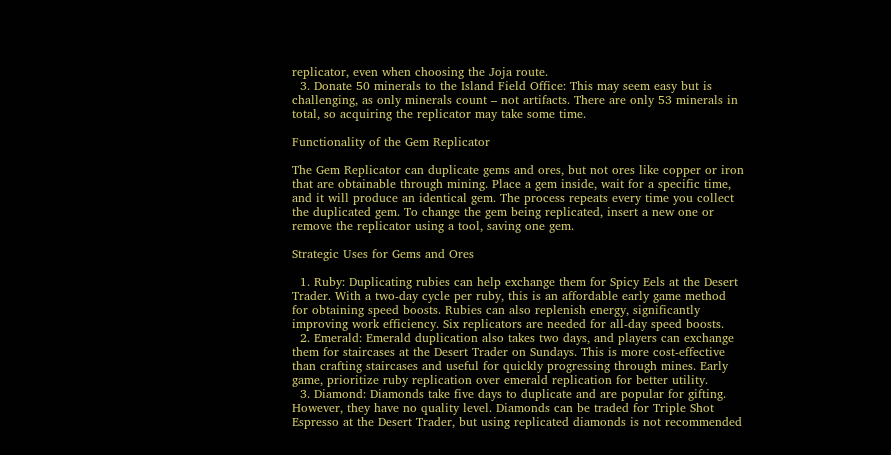replicator, even when choosing the Joja route.
  3. Donate 50 minerals to the Island Field Office: This may seem easy but is challenging, as only minerals count – not artifacts. There are only 53 minerals in total, so acquiring the replicator may take some time.

Functionality of the Gem Replicator

The Gem Replicator can duplicate gems and ores, but not ores like copper or iron that are obtainable through mining. Place a gem inside, wait for a specific time, and it will produce an identical gem. The process repeats every time you collect the duplicated gem. To change the gem being replicated, insert a new one or remove the replicator using a tool, saving one gem.

Strategic Uses for Gems and Ores

  1. Ruby: Duplicating rubies can help exchange them for Spicy Eels at the Desert Trader. With a two-day cycle per ruby, this is an affordable early game method for obtaining speed boosts. Rubies can also replenish energy, significantly improving work efficiency. Six replicators are needed for all-day speed boosts.
  2. Emerald: Emerald duplication also takes two days, and players can exchange them for staircases at the Desert Trader on Sundays. This is more cost-effective than crafting staircases and useful for quickly progressing through mines. Early game, prioritize ruby replication over emerald replication for better utility.
  3. Diamond: Diamonds take five days to duplicate and are popular for gifting. However, they have no quality level. Diamonds can be traded for Triple Shot Espresso at the Desert Trader, but using replicated diamonds is not recommended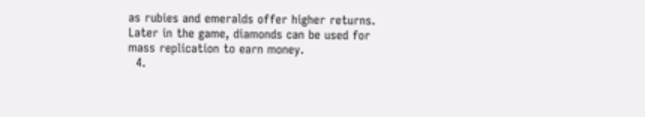as rubies and emeralds offer higher returns. Later in the game, diamonds can be used for mass replication to earn money.
  4.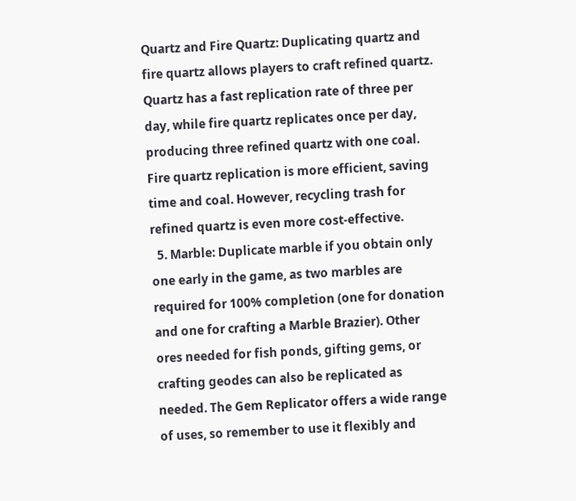Quartz and Fire Quartz: Duplicating quartz and fire quartz allows players to craft refined quartz. Quartz has a fast replication rate of three per day, while fire quartz replicates once per day, producing three refined quartz with one coal. Fire quartz replication is more efficient, saving time and coal. However, recycling trash for refined quartz is even more cost-effective.
  5. Marble: Duplicate marble if you obtain only one early in the game, as two marbles are required for 100% completion (one for donation and one for crafting a Marble Brazier). Other ores needed for fish ponds, gifting gems, or crafting geodes can also be replicated as needed. The Gem Replicator offers a wide range of uses, so remember to use it flexibly and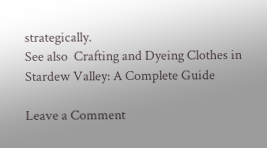strategically.
See also  Crafting and Dyeing Clothes in Stardew Valley: A Complete Guide

Leave a Comment